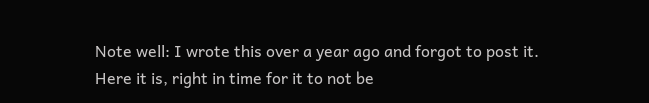Note well: I wrote this over a year ago and forgot to post it. Here it is, right in time for it to not be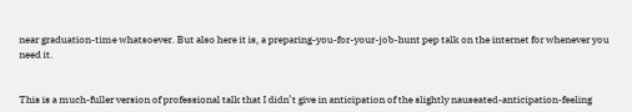near graduation-time whatsoever. But also here it is, a preparing-you-for-your-job-hunt pep talk on the internet for whenever you need it.


This is a much-fuller version of professional talk that I didn’t give in anticipation of the slightly nauseated-anticipation-feeling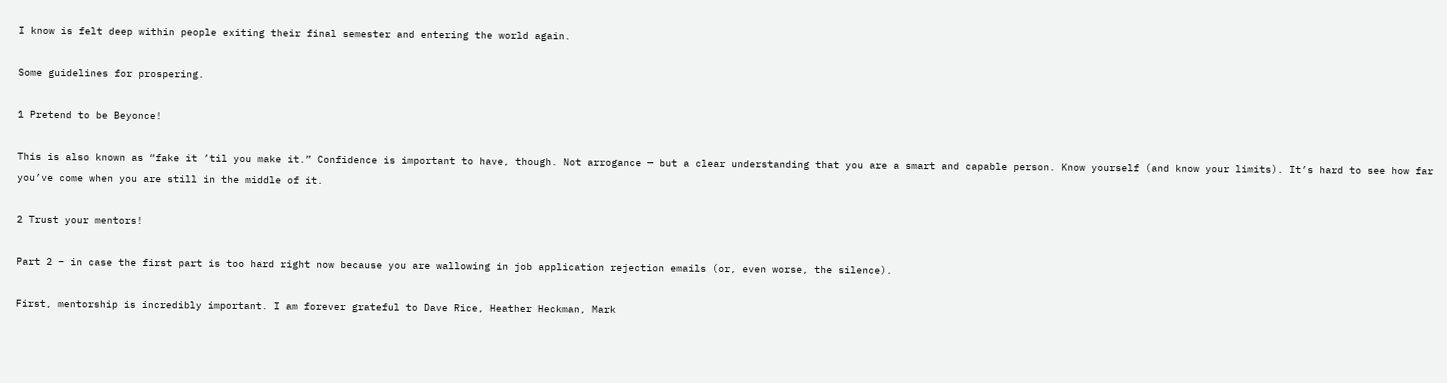I know is felt deep within people exiting their final semester and entering the world again.

Some guidelines for prospering.

1 Pretend to be Beyonce!

This is also known as “fake it ’til you make it.” Confidence is important to have, though. Not arrogance — but a clear understanding that you are a smart and capable person. Know yourself (and know your limits). It’s hard to see how far you’ve come when you are still in the middle of it.

2 Trust your mentors!

Part 2 – in case the first part is too hard right now because you are wallowing in job application rejection emails (or, even worse, the silence).

First, mentorship is incredibly important. I am forever grateful to Dave Rice, Heather Heckman, Mark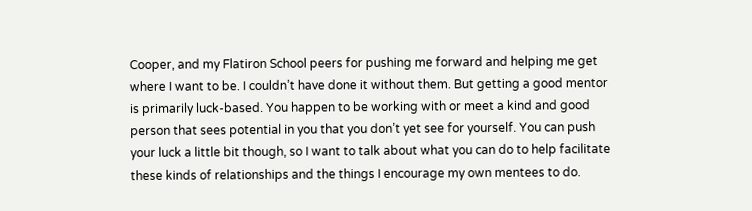Cooper, and my Flatiron School peers for pushing me forward and helping me get where I want to be. I couldn’t have done it without them. But getting a good mentor is primarily luck-based. You happen to be working with or meet a kind and good person that sees potential in you that you don’t yet see for yourself. You can push your luck a little bit though, so I want to talk about what you can do to help facilitate these kinds of relationships and the things I encourage my own mentees to do.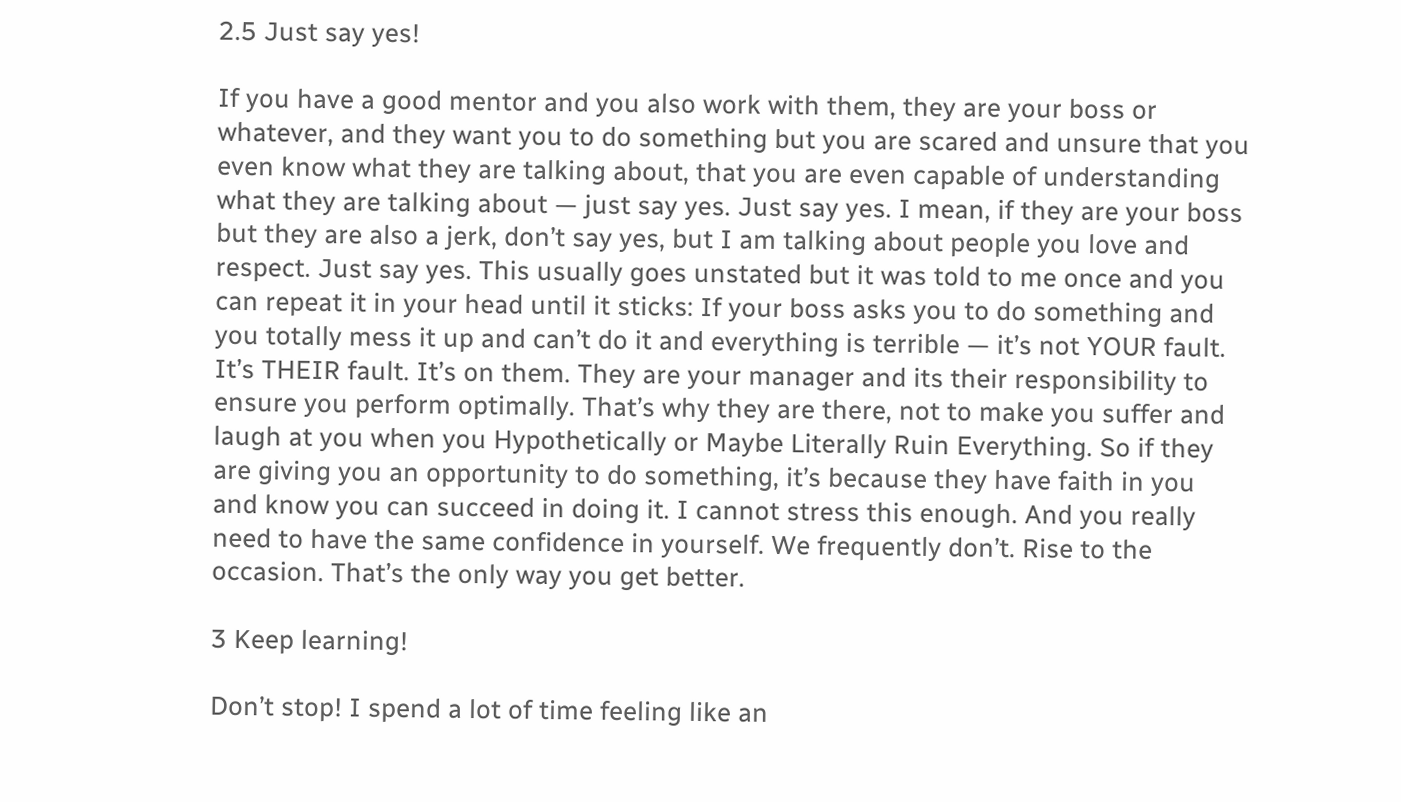2.5 Just say yes!

If you have a good mentor and you also work with them, they are your boss or whatever, and they want you to do something but you are scared and unsure that you even know what they are talking about, that you are even capable of understanding what they are talking about — just say yes. Just say yes. I mean, if they are your boss but they are also a jerk, don’t say yes, but I am talking about people you love and respect. Just say yes. This usually goes unstated but it was told to me once and you can repeat it in your head until it sticks: If your boss asks you to do something and you totally mess it up and can’t do it and everything is terrible — it’s not YOUR fault. It’s THEIR fault. It’s on them. They are your manager and its their responsibility to ensure you perform optimally. That’s why they are there, not to make you suffer and laugh at you when you Hypothetically or Maybe Literally Ruin Everything. So if they are giving you an opportunity to do something, it’s because they have faith in you and know you can succeed in doing it. I cannot stress this enough. And you really need to have the same confidence in yourself. We frequently don’t. Rise to the occasion. That’s the only way you get better.

3 Keep learning!

Don’t stop! I spend a lot of time feeling like an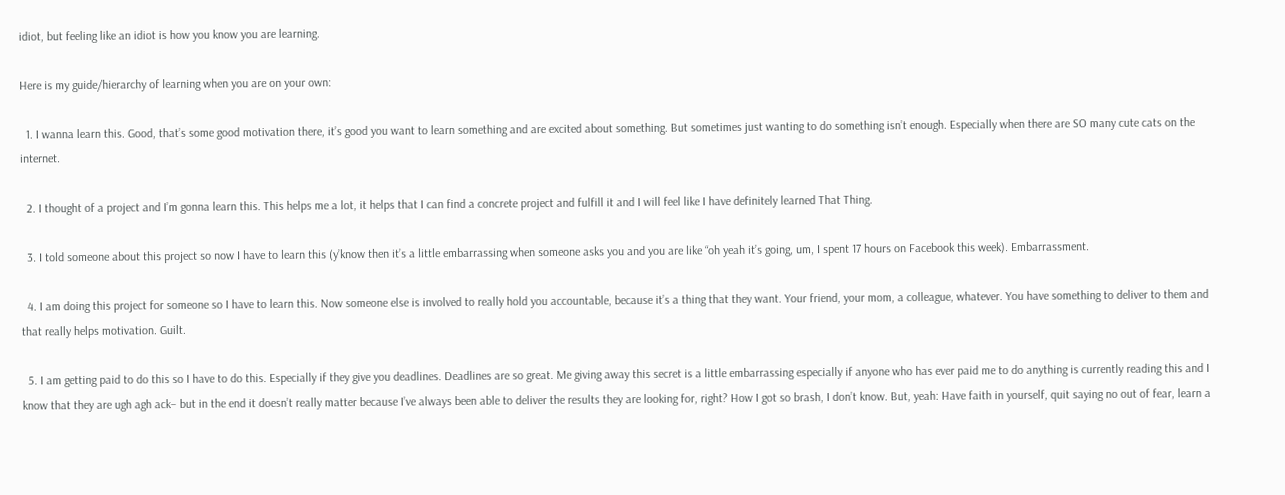idiot, but feeling like an idiot is how you know you are learning.

Here is my guide/hierarchy of learning when you are on your own:

  1. I wanna learn this. Good, that’s some good motivation there, it’s good you want to learn something and are excited about something. But sometimes just wanting to do something isn’t enough. Especially when there are SO many cute cats on the internet.

  2. I thought of a project and I’m gonna learn this. This helps me a lot, it helps that I can find a concrete project and fulfill it and I will feel like I have definitely learned That Thing.

  3. I told someone about this project so now I have to learn this (y’know then it’s a little embarrassing when someone asks you and you are like “oh yeah it’s going, um, I spent 17 hours on Facebook this week). Embarrassment.

  4. I am doing this project for someone so I have to learn this. Now someone else is involved to really hold you accountable, because it’s a thing that they want. Your friend, your mom, a colleague, whatever. You have something to deliver to them and that really helps motivation. Guilt.

  5. I am getting paid to do this so I have to do this. Especially if they give you deadlines. Deadlines are so great. Me giving away this secret is a little embarrassing especially if anyone who has ever paid me to do anything is currently reading this and I know that they are ugh agh ack– but in the end it doesn’t really matter because I’ve always been able to deliver the results they are looking for, right? How I got so brash, I don’t know. But, yeah: Have faith in yourself, quit saying no out of fear, learn a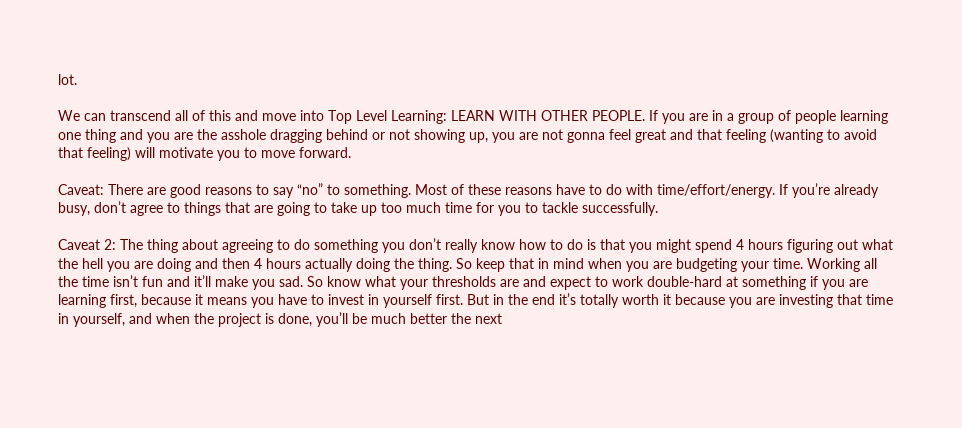lot.

We can transcend all of this and move into Top Level Learning: LEARN WITH OTHER PEOPLE. If you are in a group of people learning one thing and you are the asshole dragging behind or not showing up, you are not gonna feel great and that feeling (wanting to avoid that feeling) will motivate you to move forward.

Caveat: There are good reasons to say “no” to something. Most of these reasons have to do with time/effort/energy. If you’re already busy, don’t agree to things that are going to take up too much time for you to tackle successfully.

Caveat 2: The thing about agreeing to do something you don’t really know how to do is that you might spend 4 hours figuring out what the hell you are doing and then 4 hours actually doing the thing. So keep that in mind when you are budgeting your time. Working all the time isn’t fun and it’ll make you sad. So know what your thresholds are and expect to work double-hard at something if you are learning first, because it means you have to invest in yourself first. But in the end it’s totally worth it because you are investing that time in yourself, and when the project is done, you’ll be much better the next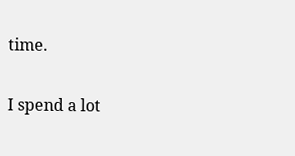time.

I spend a lot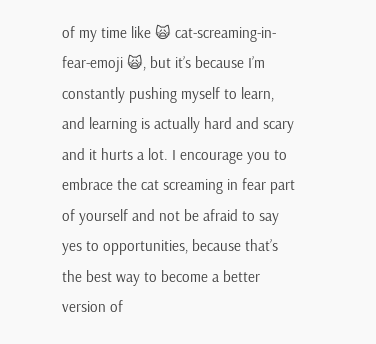of my time like 🙀 cat-screaming-in-fear-emoji 🙀, but it’s because I’m constantly pushing myself to learn, and learning is actually hard and scary and it hurts a lot. I encourage you to embrace the cat screaming in fear part of yourself and not be afraid to say yes to opportunities, because that’s the best way to become a better version of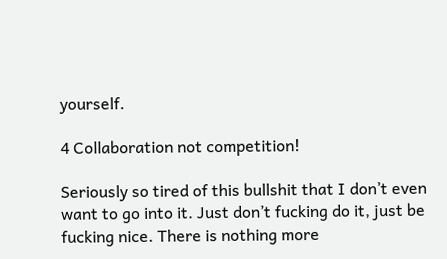yourself.

4 Collaboration not competition!

Seriously so tired of this bullshit that I don’t even want to go into it. Just don’t fucking do it, just be fucking nice. There is nothing more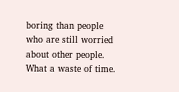boring than people who are still worried about other people. What a waste of time.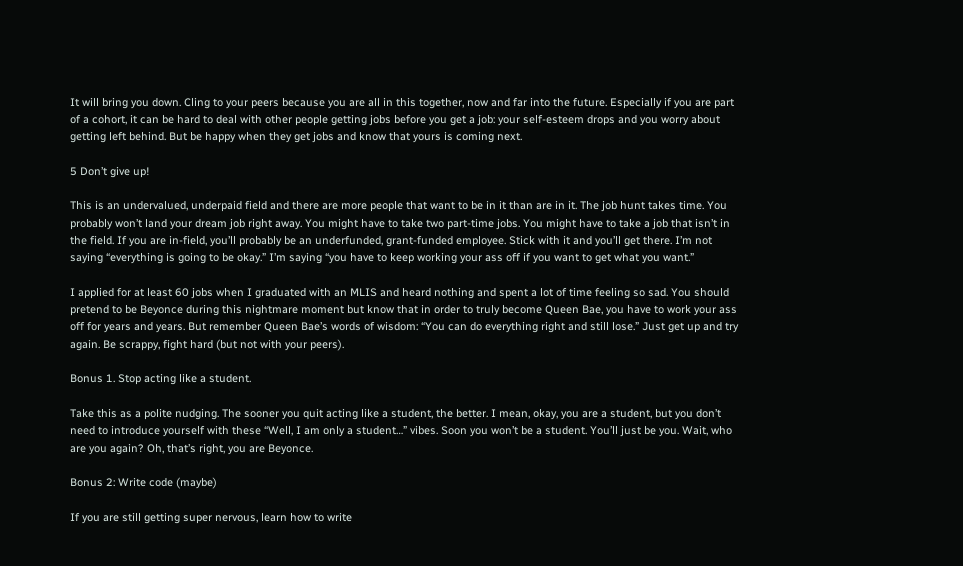It will bring you down. Cling to your peers because you are all in this together, now and far into the future. Especially if you are part of a cohort, it can be hard to deal with other people getting jobs before you get a job: your self-esteem drops and you worry about getting left behind. But be happy when they get jobs and know that yours is coming next.

5 Don’t give up!

This is an undervalued, underpaid field and there are more people that want to be in it than are in it. The job hunt takes time. You probably won’t land your dream job right away. You might have to take two part-time jobs. You might have to take a job that isn’t in the field. If you are in-field, you’ll probably be an underfunded, grant-funded employee. Stick with it and you’ll get there. I’m not saying “everything is going to be okay.” I’m saying “you have to keep working your ass off if you want to get what you want.”

I applied for at least 60 jobs when I graduated with an MLIS and heard nothing and spent a lot of time feeling so sad. You should pretend to be Beyonce during this nightmare moment but know that in order to truly become Queen Bae, you have to work your ass off for years and years. But remember Queen Bae’s words of wisdom: “You can do everything right and still lose.” Just get up and try again. Be scrappy, fight hard (but not with your peers).

Bonus 1. Stop acting like a student.

Take this as a polite nudging. The sooner you quit acting like a student, the better. I mean, okay, you are a student, but you don’t need to introduce yourself with these “Well, I am only a student…” vibes. Soon you won’t be a student. You’ll just be you. Wait, who are you again? Oh, that’s right, you are Beyonce.

Bonus 2: Write code (maybe)

If you are still getting super nervous, learn how to write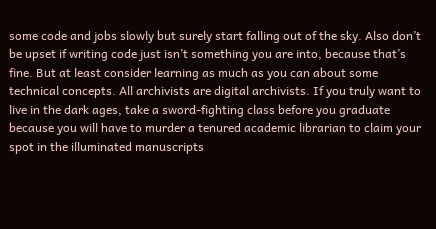some code and jobs slowly but surely start falling out of the sky. Also don’t be upset if writing code just isn’t something you are into, because that’s fine. But at least consider learning as much as you can about some technical concepts. All archivists are digital archivists. If you truly want to live in the dark ages, take a sword-fighting class before you graduate because you will have to murder a tenured academic librarian to claim your spot in the illuminated manuscripts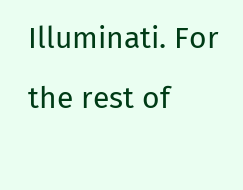Illuminati. For the rest of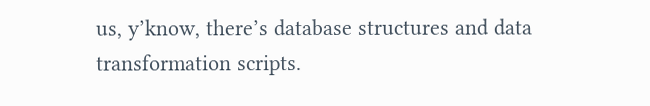us, y’know, there’s database structures and data transformation scripts.